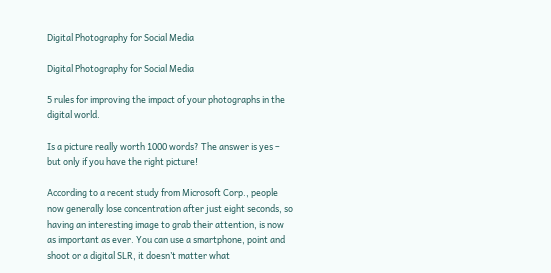Digital Photography for Social Media

Digital Photography for Social Media

5 rules for improving the impact of your photographs in the digital world.

Is a picture really worth 1000 words? The answer is yes – but only if you have the right picture!

According to a recent study from Microsoft Corp., people now generally lose concentration after just eight seconds, so having an interesting image to grab their attention, is now as important as ever. You can use a smartphone, point and shoot or a digital SLR, it doesn’t matter what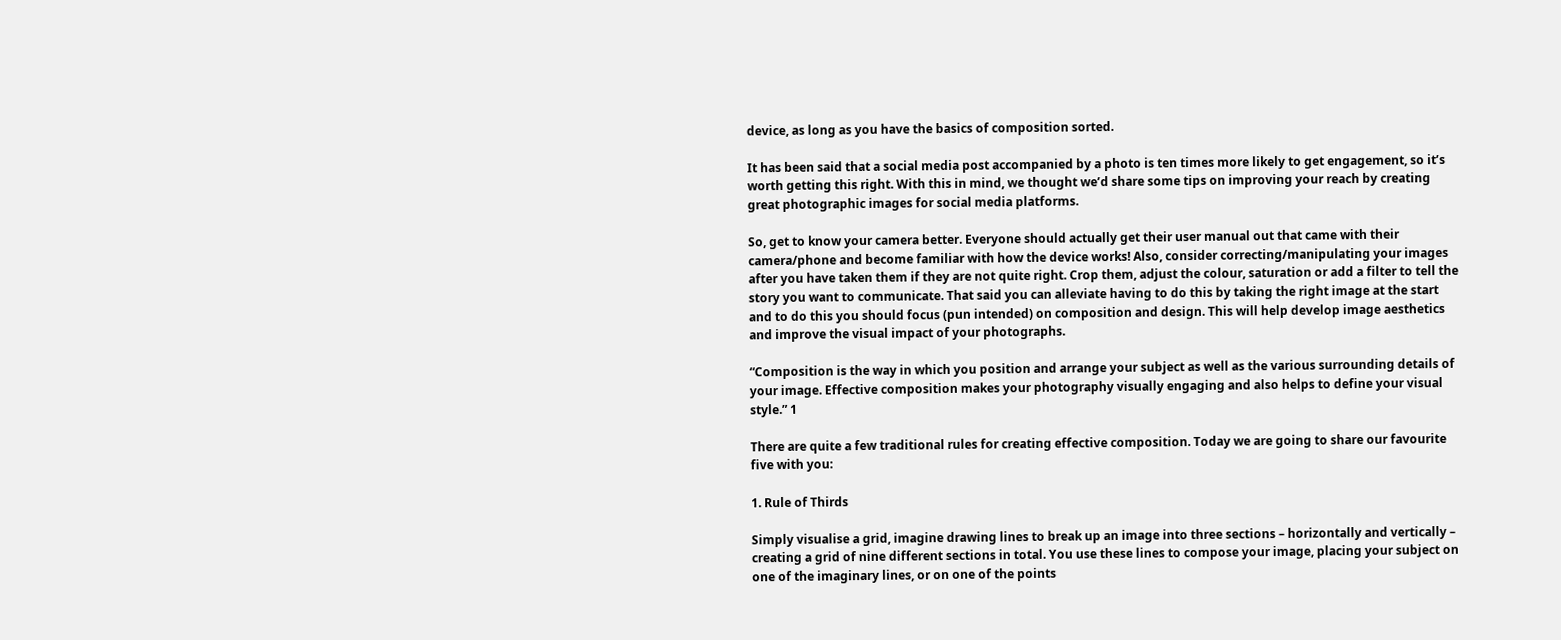device, as long as you have the basics of composition sorted.

It has been said that a social media post accompanied by a photo is ten times more likely to get engagement, so it’s worth getting this right. With this in mind, we thought we’d share some tips on improving your reach by creating great photographic images for social media platforms.

So, get to know your camera better. Everyone should actually get their user manual out that came with their camera/phone and become familiar with how the device works! Also, consider correcting/manipulating your images after you have taken them if they are not quite right. Crop them, adjust the colour, saturation or add a filter to tell the story you want to communicate. That said you can alleviate having to do this by taking the right image at the start and to do this you should focus (pun intended) on composition and design. This will help develop image aesthetics and improve the visual impact of your photographs.

“Composition is the way in which you position and arrange your subject as well as the various surrounding details of your image. Effective composition makes your photography visually engaging and also helps to define your visual style.” 1

There are quite a few traditional rules for creating effective composition. Today we are going to share our favourite five with you:

1. Rule of Thirds

Simply visualise a grid, imagine drawing lines to break up an image into three sections – horizontally and vertically – creating a grid of nine different sections in total. You use these lines to compose your image, placing your subject on one of the imaginary lines, or on one of the points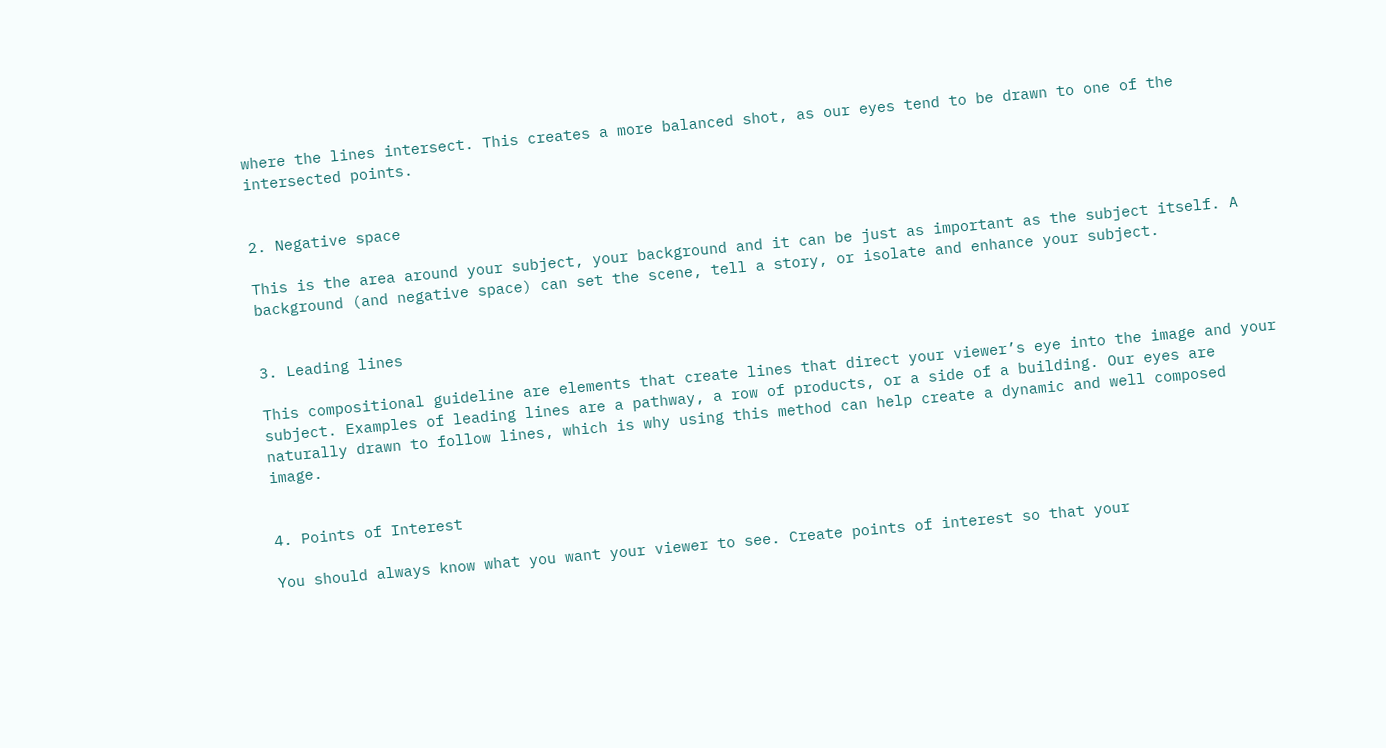where the lines intersect. This creates a more balanced shot, as our eyes tend to be drawn to one of the intersected points.


2. Negative space

This is the area around your subject, your background and it can be just as important as the subject itself. A background (and negative space) can set the scene, tell a story, or isolate and enhance your subject.


3. Leading lines

This compositional guideline are elements that create lines that direct your viewer’s eye into the image and your subject. Examples of leading lines are a pathway, a row of products, or a side of a building. Our eyes are naturally drawn to follow lines, which is why using this method can help create a dynamic and well composed image.


4. Points of Interest

You should always know what you want your viewer to see. Create points of interest so that your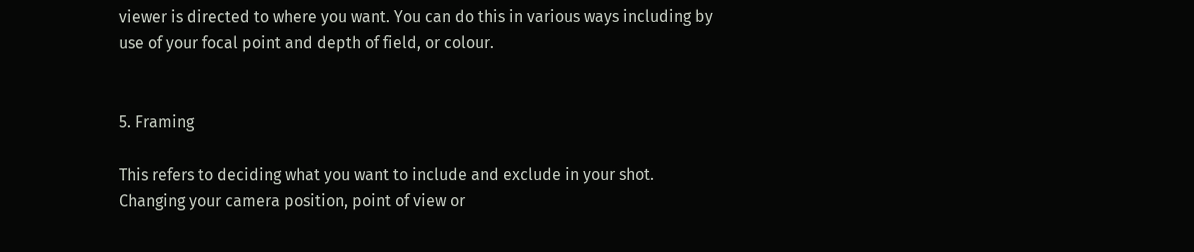viewer is directed to where you want. You can do this in various ways including by use of your focal point and depth of field, or colour.


5. Framing

This refers to deciding what you want to include and exclude in your shot. Changing your camera position, point of view or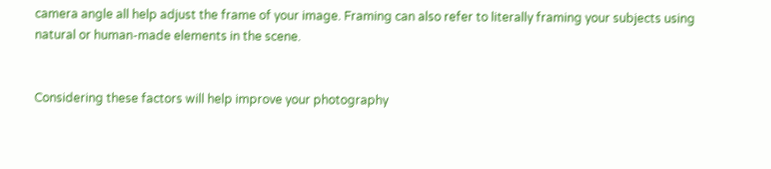camera angle all help adjust the frame of your image. Framing can also refer to literally framing your subjects using natural or human-made elements in the scene.


Considering these factors will help improve your photography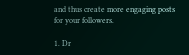and thus create more engaging posts for your followers.

1. Dr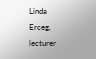Linda Erceg, lecturer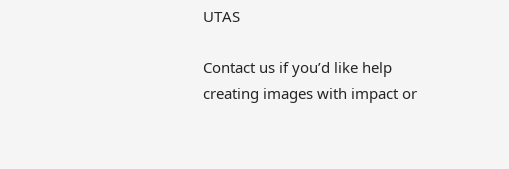UTAS

Contact us if you’d like help creating images with impact or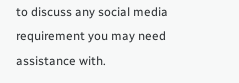to discuss any social media requirement you may need assistance with.